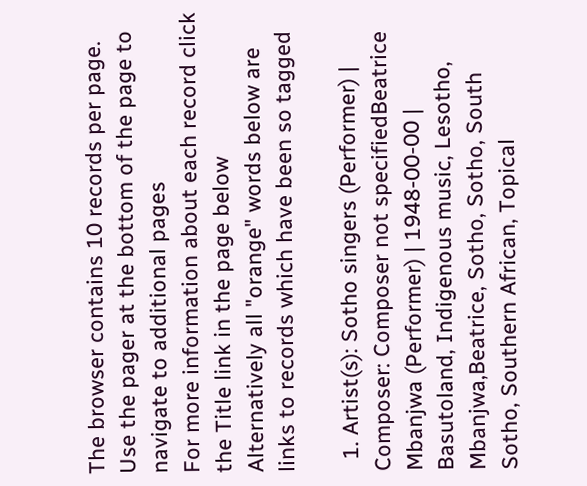The browser contains 10 records per page. Use the pager at the bottom of the page to navigate to additional pages
For more information about each record click the Title link in the page below
Alternatively all "orange" words below are links to records which have been so tagged

  1. Artist(s): Sotho singers (Performer) | Composer: Composer not specifiedBeatrice Mbanjwa (Performer) | 1948-00-00 | Basutoland, Indigenous music, Lesotho, Mbanjwa,Beatrice, Sotho, Sotho, South Sotho, Southern African, Topical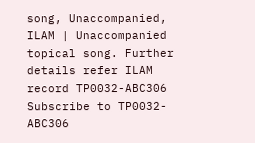song, Unaccompanied, ILAM | Unaccompanied topical song. Further details refer ILAM record TP0032-ABC306
Subscribe to TP0032-ABC306